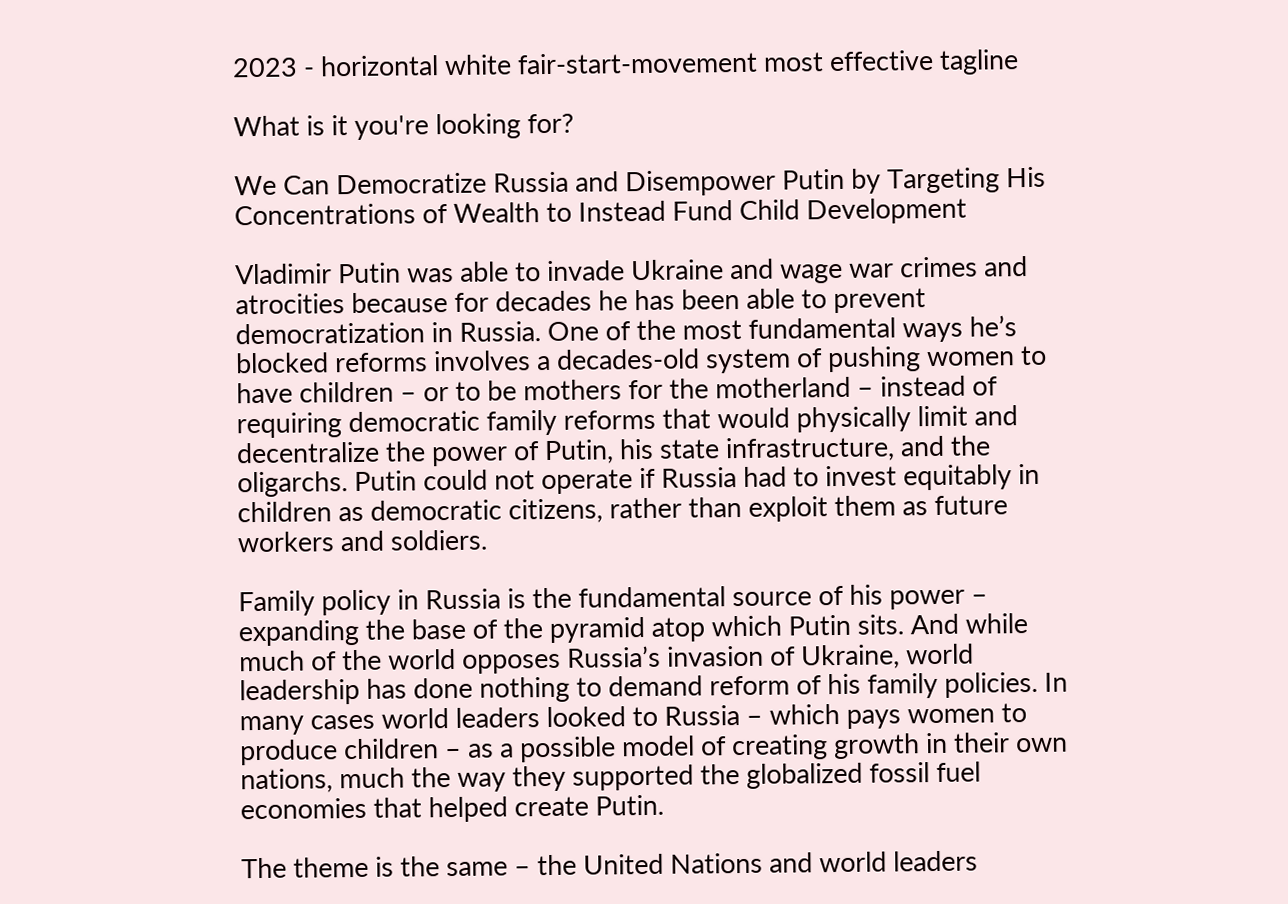2023 - horizontal white fair-start-movement most effective tagline

What is it you're looking for?

We Can Democratize Russia and Disempower Putin by Targeting His Concentrations of Wealth to Instead Fund Child Development

Vladimir Putin was able to invade Ukraine and wage war crimes and atrocities because for decades he has been able to prevent democratization in Russia. One of the most fundamental ways he’s blocked reforms involves a decades-old system of pushing women to have children – or to be mothers for the motherland – instead of requiring democratic family reforms that would physically limit and decentralize the power of Putin, his state infrastructure, and the oligarchs. Putin could not operate if Russia had to invest equitably in children as democratic citizens, rather than exploit them as future workers and soldiers.

Family policy in Russia is the fundamental source of his power – expanding the base of the pyramid atop which Putin sits. And while much of the world opposes Russia’s invasion of Ukraine, world leadership has done nothing to demand reform of his family policies. In many cases world leaders looked to Russia – which pays women to produce children – as a possible model of creating growth in their own nations, much the way they supported the globalized fossil fuel economies that helped create Putin.

The theme is the same – the United Nations and world leaders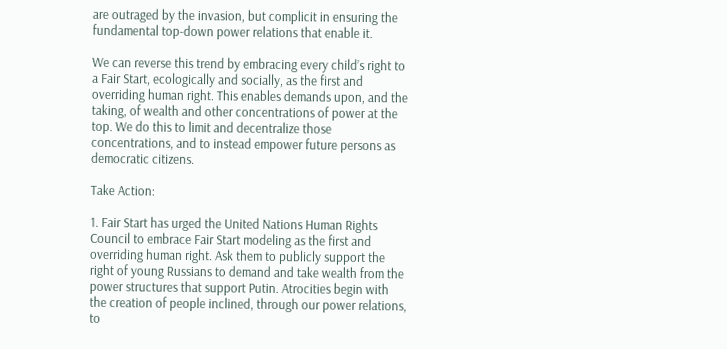are outraged by the invasion, but complicit in ensuring the fundamental top-down power relations that enable it.

We can reverse this trend by embracing every child’s right to a Fair Start, ecologically and socially, as the first and overriding human right. This enables demands upon, and the taking, of wealth and other concentrations of power at the top. We do this to limit and decentralize those concentrations, and to instead empower future persons as democratic citizens.

Take Action:

1. Fair Start has urged the United Nations Human Rights Council to embrace Fair Start modeling as the first and overriding human right. Ask them to publicly support the right of young Russians to demand and take wealth from the power structures that support Putin. Atrocities begin with the creation of people inclined, through our power relations, to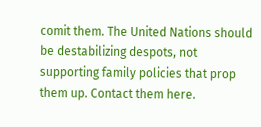comit them. The United Nations should be destabilizing despots, not supporting family policies that prop them up. Contact them here.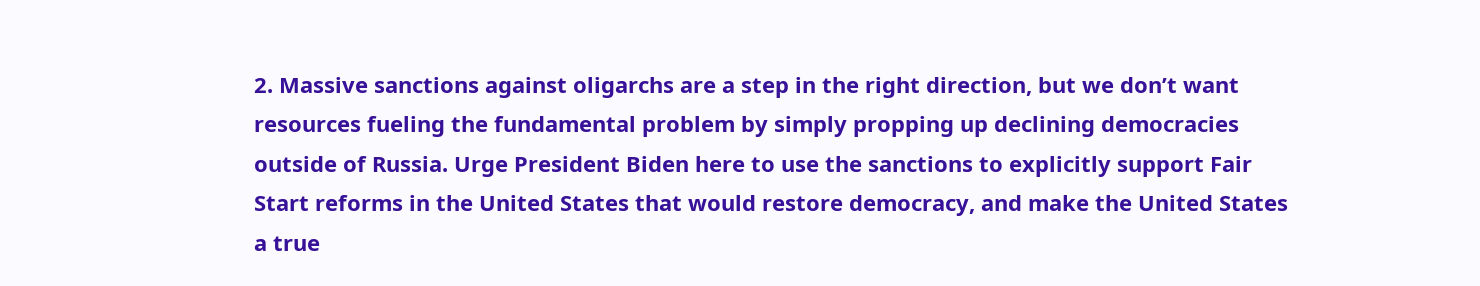2. Massive sanctions against oligarchs are a step in the right direction, but we don’t want resources fueling the fundamental problem by simply propping up declining democracies outside of Russia. Urge President Biden here to use the sanctions to explicitly support Fair Start reforms in the United States that would restore democracy, and make the United States a true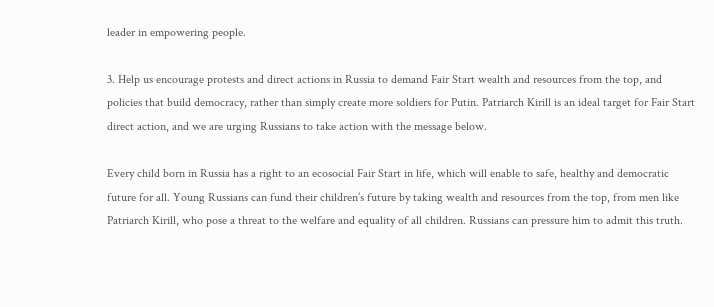leader in empowering people.

3. Help us encourage protests and direct actions in Russia to demand Fair Start wealth and resources from the top, and policies that build democracy, rather than simply create more soldiers for Putin. Patriarch Kirill is an ideal target for Fair Start direct action, and we are urging Russians to take action with the message below.

Every child born in Russia has a right to an ecosocial Fair Start in life, which will enable to safe, healthy and democratic future for all. Young Russians can fund their children’s future by taking wealth and resources from the top, from men like Patriarch Kirill, who pose a threat to the welfare and equality of all children. Russians can pressure him to admit this truth.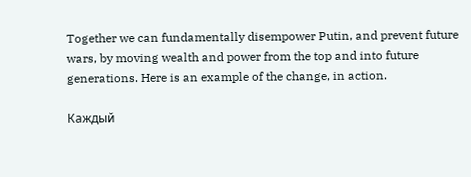Together we can fundamentally disempower Putin, and prevent future wars, by moving wealth and power from the top and into future generations. Here is an example of the change, in action.

Каждый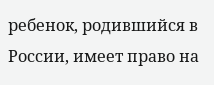ребенок, родившийся в России, имеет право на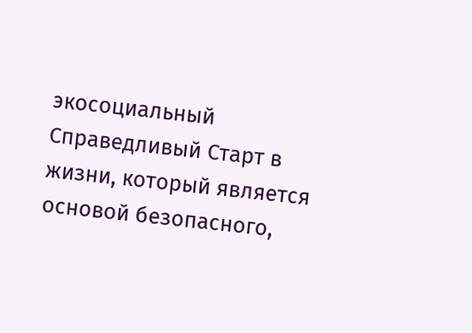экосоциальный Справедливый Старт в жизни, который является основой безопасного,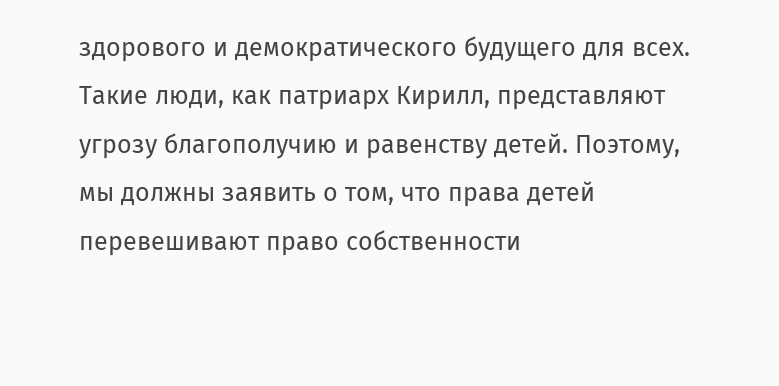здорового и демократического будущего для всех. Такие люди, как патриарх Кирилл, представляют угрозу благополучию и равенству детей. Поэтому, мы должны заявить о том, что права детей перевешивают право собственности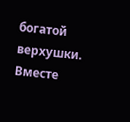богатой верхушки. Вместе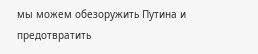мы можем обезоружить Путина и предотвратить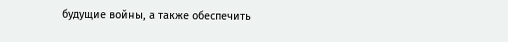будущие войны, а также обеспечить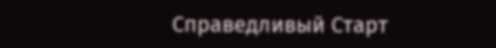Справедливый Старт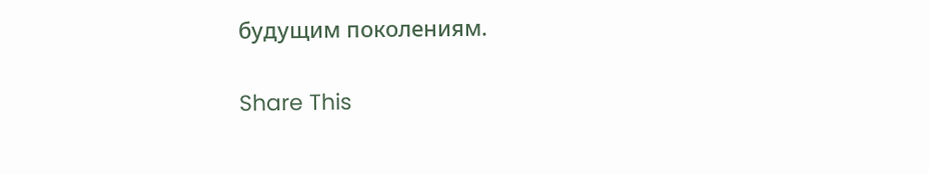будущим поколениям.

Share This